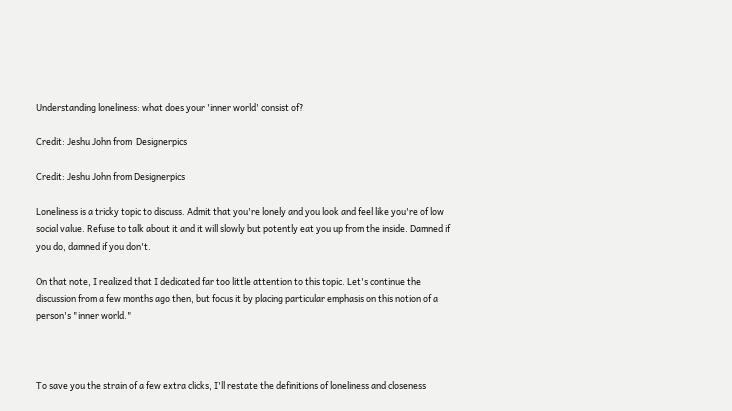Understanding loneliness: what does your 'inner world' consist of?

Credit: Jeshu John from  Designerpics

Credit: Jeshu John from Designerpics

Loneliness is a tricky topic to discuss. Admit that you're lonely and you look and feel like you're of low social value. Refuse to talk about it and it will slowly but potently eat you up from the inside. Damned if you do, damned if you don't.

On that note, I realized that I dedicated far too little attention to this topic. Let's continue the discussion from a few months ago then, but focus it by placing particular emphasis on this notion of a person's "inner world."



To save you the strain of a few extra clicks, I'll restate the definitions of loneliness and closeness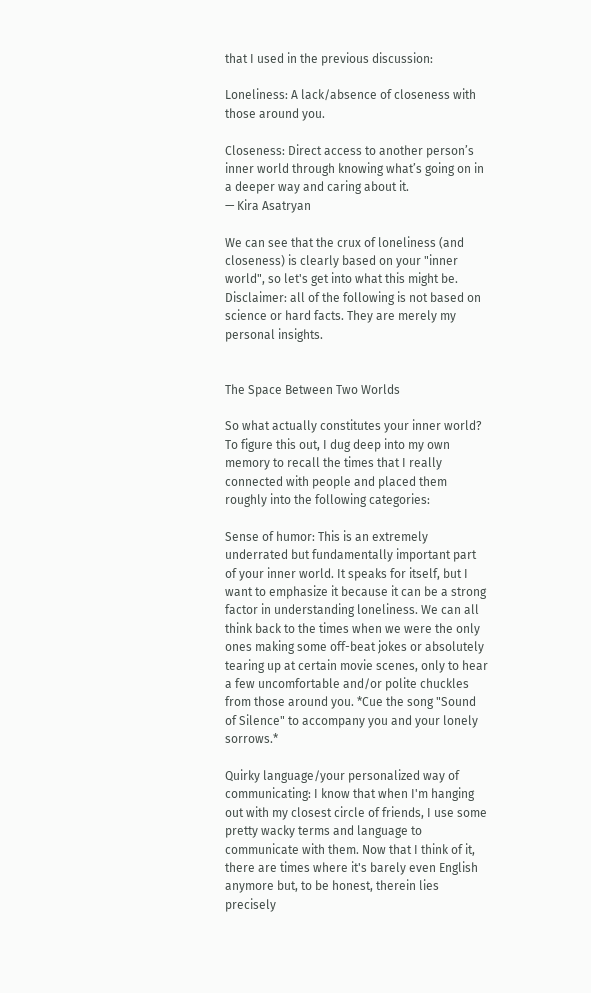that I used in the previous discussion:

Loneliness: A lack/absence of closeness with those around you.

Closeness: Direct access to another person’s inner world through knowing what’s going on in a deeper way and caring about it.
— Kira Asatryan

We can see that the crux of loneliness (and closeness) is clearly based on your "inner world", so let's get into what this might be. Disclaimer: all of the following is not based on science or hard facts. They are merely my personal insights.


The Space Between Two Worlds

So what actually constitutes your inner world? To figure this out, I dug deep into my own memory to recall the times that I really connected with people and placed them roughly into the following categories:

Sense of humor: This is an extremely underrated but fundamentally important part of your inner world. It speaks for itself, but I want to emphasize it because it can be a strong factor in understanding loneliness. We can all think back to the times when we were the only ones making some off-beat jokes or absolutely tearing up at certain movie scenes, only to hear a few uncomfortable and/or polite chuckles from those around you. *Cue the song "Sound of Silence" to accompany you and your lonely sorrows.*

Quirky language/your personalized way of communicating: I know that when I'm hanging out with my closest circle of friends, I use some pretty wacky terms and language to communicate with them. Now that I think of it, there are times where it's barely even English anymore but, to be honest, therein lies precisely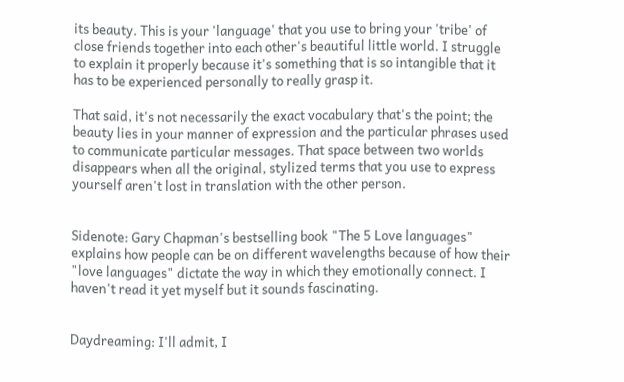its beauty. This is your 'language' that you use to bring your 'tribe' of close friends together into each other's beautiful little world. I struggle to explain it properly because it's something that is so intangible that it has to be experienced personally to really grasp it.

That said, it's not necessarily the exact vocabulary that's the point; the beauty lies in your manner of expression and the particular phrases used to communicate particular messages. That space between two worlds disappears when all the original, stylized terms that you use to express yourself aren't lost in translation with the other person.


Sidenote: Gary Chapman's bestselling book "The 5 Love languages" explains how people can be on different wavelengths because of how their "love languages" dictate the way in which they emotionally connect. I haven't read it yet myself but it sounds fascinating.


Daydreaming: I'll admit, I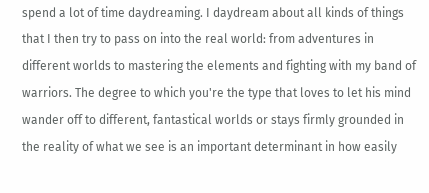spend a lot of time daydreaming. I daydream about all kinds of things that I then try to pass on into the real world: from adventures in different worlds to mastering the elements and fighting with my band of warriors. The degree to which you're the type that loves to let his mind wander off to different, fantastical worlds or stays firmly grounded in the reality of what we see is an important determinant in how easily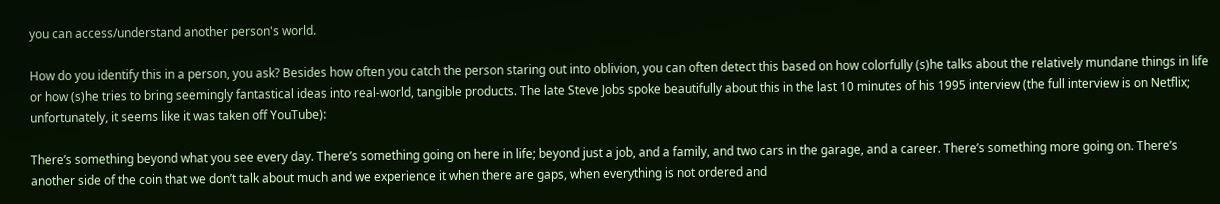you can access/understand another person's world.

How do you identify this in a person, you ask? Besides how often you catch the person staring out into oblivion, you can often detect this based on how colorfully (s)he talks about the relatively mundane things in life or how (s)he tries to bring seemingly fantastical ideas into real-world, tangible products. The late Steve Jobs spoke beautifully about this in the last 10 minutes of his 1995 interview (the full interview is on Netflix; unfortunately, it seems like it was taken off YouTube):

There’s something beyond what you see every day. There’s something going on here in life; beyond just a job, and a family, and two cars in the garage, and a career. There’s something more going on. There’s another side of the coin that we don’t talk about much and we experience it when there are gaps, when everything is not ordered and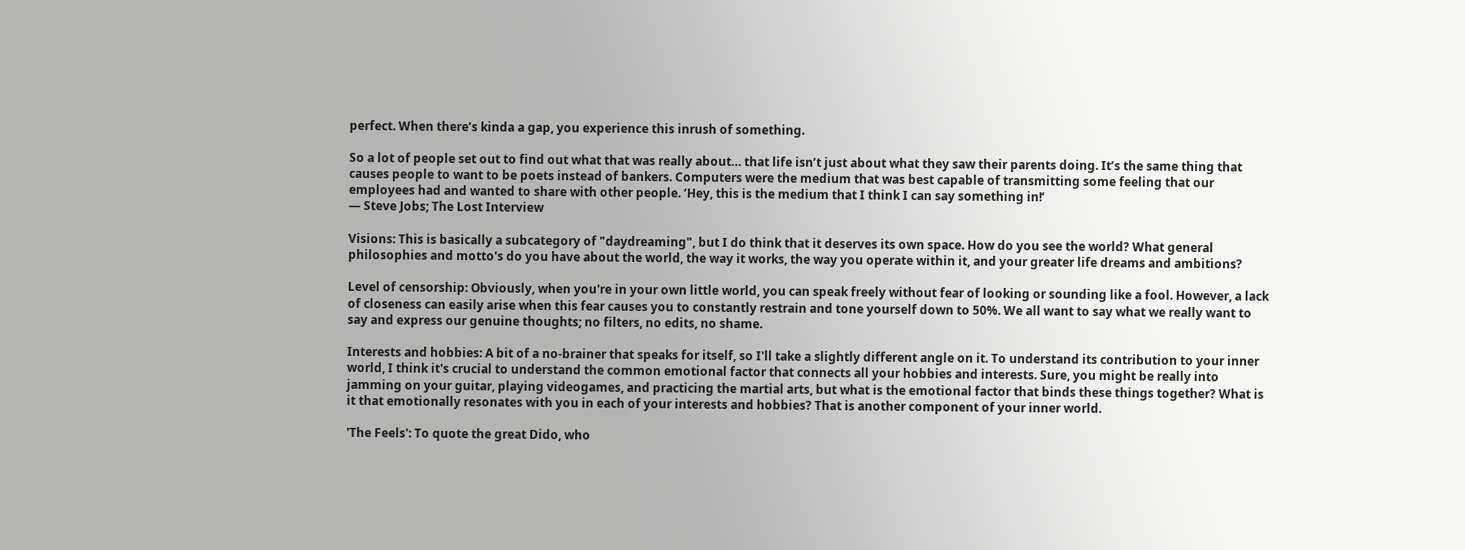perfect. When there’s kinda a gap, you experience this inrush of something.

So a lot of people set out to find out what that was really about… that life isn’t just about what they saw their parents doing. It’s the same thing that causes people to want to be poets instead of bankers. Computers were the medium that was best capable of transmitting some feeling that our employees had and wanted to share with other people. ‘Hey, this is the medium that I think I can say something in!’
— Steve Jobs; The Lost Interview

Visions: This is basically a subcategory of "daydreaming", but I do think that it deserves its own space. How do you see the world? What general philosophies and motto's do you have about the world, the way it works, the way you operate within it, and your greater life dreams and ambitions?

Level of censorship: Obviously, when you're in your own little world, you can speak freely without fear of looking or sounding like a fool. However, a lack of closeness can easily arise when this fear causes you to constantly restrain and tone yourself down to 50%. We all want to say what we really want to say and express our genuine thoughts; no filters, no edits, no shame.

Interests and hobbies: A bit of a no-brainer that speaks for itself, so I'll take a slightly different angle on it. To understand its contribution to your inner world, I think it's crucial to understand the common emotional factor that connects all your hobbies and interests. Sure, you might be really into jamming on your guitar, playing videogames, and practicing the martial arts, but what is the emotional factor that binds these things together? What is it that emotionally resonates with you in each of your interests and hobbies? That is another component of your inner world.

'The Feels': To quote the great Dido, who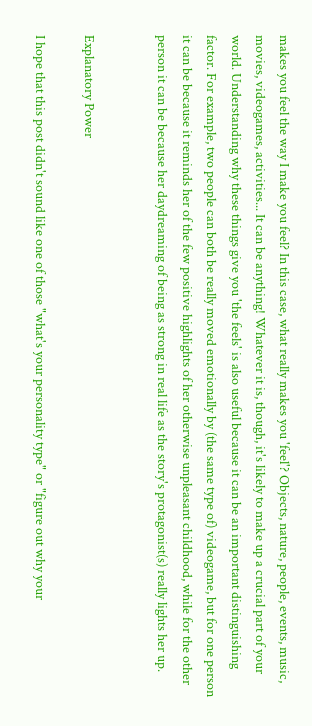makes you feel the way I make you feel? In this case, what really makes you 'feel'? Objects, nature, people, events, music, movies, videogames, activities... It can be anything! Whatever it is, though, it's likely to make up a crucial part of your world. Understanding why these things give you 'the feels' is also useful because it can be an important distinguishing factor. For example, two people can both be really moved emotionally by (the same type of) videogame, but for one person it can be because it reminds her of the few positive highlights of her otherwise unpleasant childhood, while for the other person it can be because her daydreaming of being as strong in real life as the story's protagonist(s) really lights her up.


Explanatory Power

I hope that this post didn't sound like one of those "what's your personality type" or "figure out why your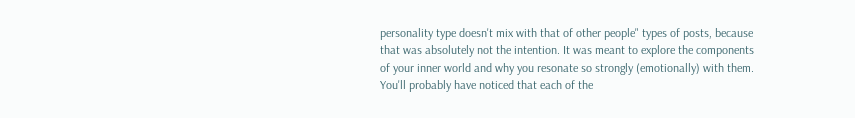personality type doesn't mix with that of other people" types of posts, because that was absolutely not the intention. It was meant to explore the components of your inner world and why you resonate so strongly (emotionally) with them. You'll probably have noticed that each of the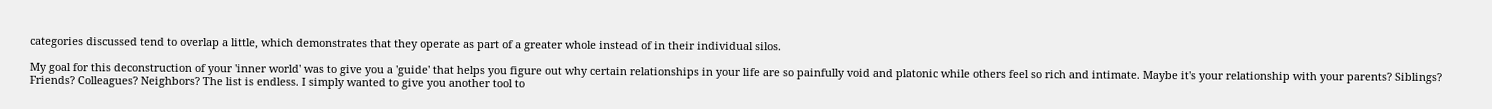categories discussed tend to overlap a little, which demonstrates that they operate as part of a greater whole instead of in their individual silos.

My goal for this deconstruction of your 'inner world' was to give you a 'guide' that helps you figure out why certain relationships in your life are so painfully void and platonic while others feel so rich and intimate. Maybe it's your relationship with your parents? Siblings? Friends? Colleagues? Neighbors? The list is endless. I simply wanted to give you another tool to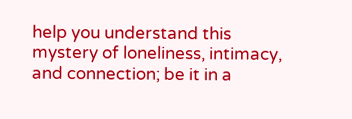help you understand this mystery of loneliness, intimacy, and connection; be it in a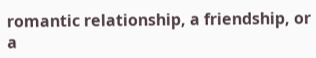romantic relationship, a friendship, or a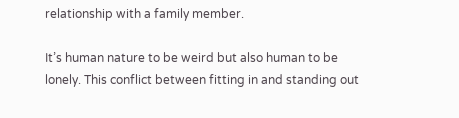relationship with a family member.

It’s human nature to be weird but also human to be lonely. This conflict between fitting in and standing out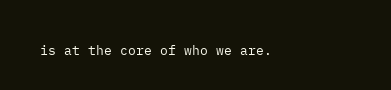is at the core of who we are.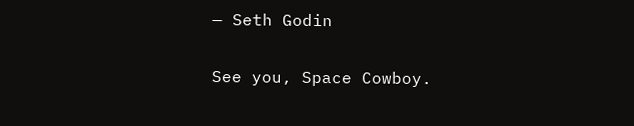— Seth Godin

See you, Space Cowboy.